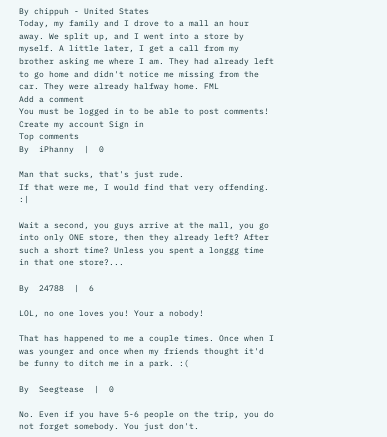By chippuh - United States
Today, my family and I drove to a mall an hour away. We split up, and I went into a store by myself. A little later, I get a call from my brother asking me where I am. They had already left to go home and didn't notice me missing from the car. They were already halfway home. FML
Add a comment
You must be logged in to be able to post comments!
Create my account Sign in
Top comments
By  iPhanny  |  0

Man that sucks, that's just rude.
If that were me, I would find that very offending. :|

Wait a second, you guys arrive at the mall, you go into only ONE store, then they already left? After such a short time? Unless you spent a longgg time in that one store?...

By  24788  |  6

LOL, no one loves you! Your a nobody!

That has happened to me a couple times. Once when I was younger and once when my friends thought it'd be funny to ditch me in a park. :(

By  Seegtease  |  0

No. Even if you have 5-6 people on the trip, you do not forget somebody. You just don't.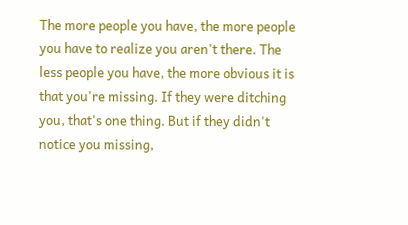The more people you have, the more people you have to realize you aren't there. The less people you have, the more obvious it is that you're missing. If they were ditching you, that's one thing. But if they didn't notice you missing,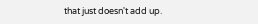that just doesn't add up.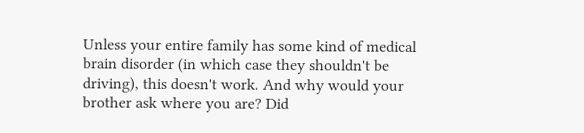Unless your entire family has some kind of medical brain disorder (in which case they shouldn't be driving), this doesn't work. And why would your brother ask where you are? Did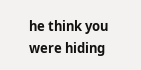he think you were hiding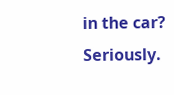in the car? Seriously.